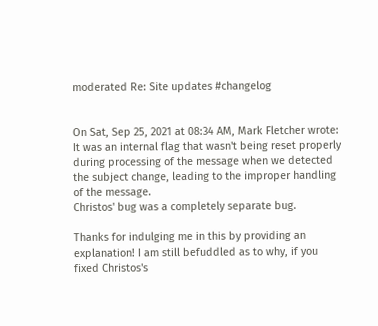moderated Re: Site updates #changelog


On Sat, Sep 25, 2021 at 08:34 AM, Mark Fletcher wrote:
It was an internal flag that wasn't being reset properly during processing of the message when we detected the subject change, leading to the improper handling of the message.
Christos' bug was a completely separate bug.

Thanks for indulging me in this by providing an explanation! I am still befuddled as to why, if you fixed Christos's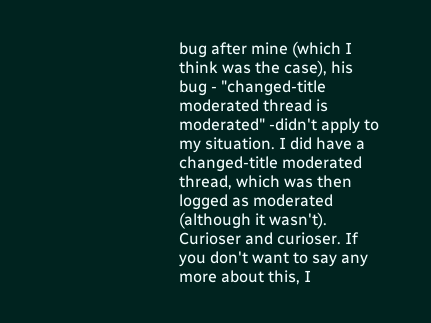bug after mine (which I think was the case), his bug - "changed-title moderated thread is moderated" -didn't apply to my situation. I did have a changed-title moderated thread, which was then logged as moderated (although it wasn't). Curioser and curioser. If you don't want to say any more about this, I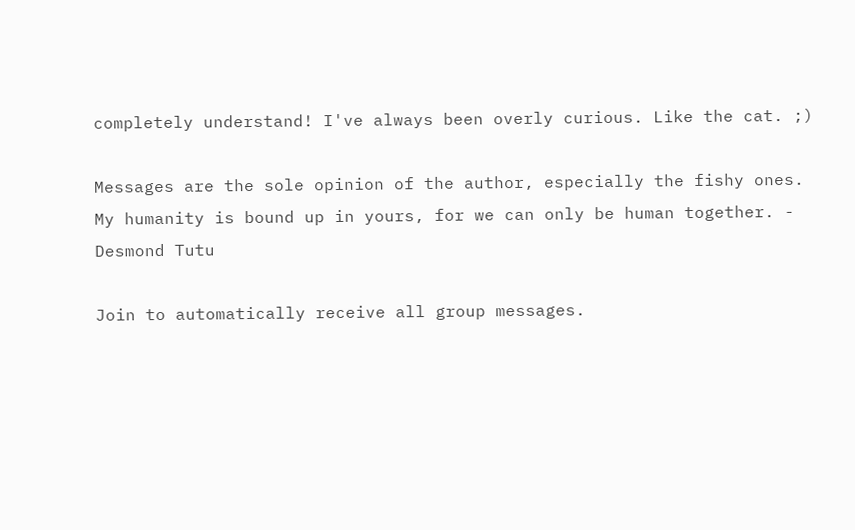completely understand! I've always been overly curious. Like the cat. ;)

Messages are the sole opinion of the author, especially the fishy ones.
My humanity is bound up in yours, for we can only be human together. - Desmond Tutu

Join to automatically receive all group messages.